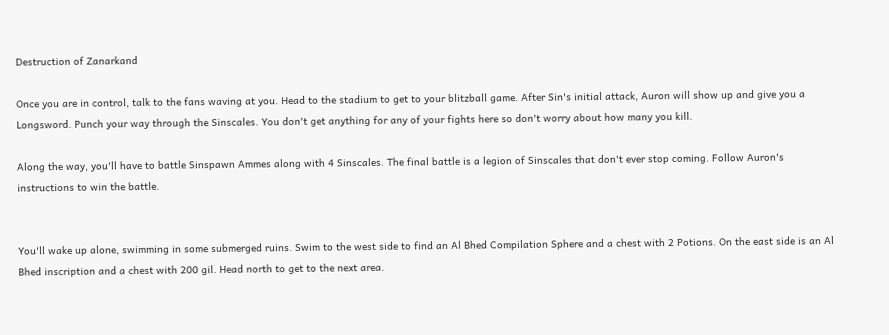Destruction of Zanarkand

Once you are in control, talk to the fans waving at you. Head to the stadium to get to your blitzball game. After Sin's initial attack, Auron will show up and give you a Longsword. Punch your way through the Sinscales. You don't get anything for any of your fights here so don't worry about how many you kill.

Along the way, you'll have to battle Sinspawn Ammes along with 4 Sinscales. The final battle is a legion of Sinscales that don't ever stop coming. Follow Auron's instructions to win the battle.


You'll wake up alone, swimming in some submerged ruins. Swim to the west side to find an Al Bhed Compilation Sphere and a chest with 2 Potions. On the east side is an Al Bhed inscription and a chest with 200 gil. Head north to get to the next area.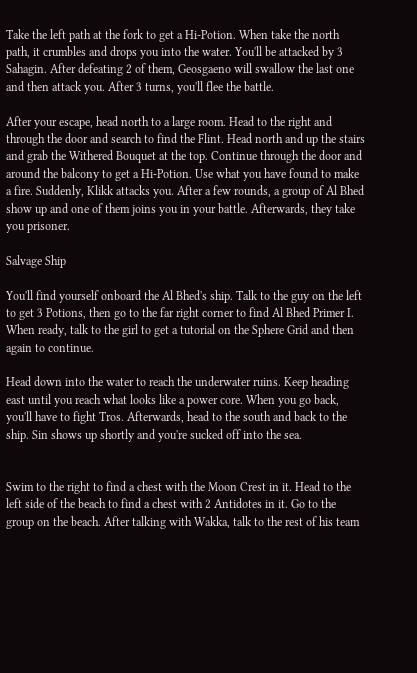Take the left path at the fork to get a Hi-Potion. When take the north path, it crumbles and drops you into the water. You'll be attacked by 3 Sahagin. After defeating 2 of them, Geosgaeno will swallow the last one and then attack you. After 3 turns, you'll flee the battle.

After your escape, head north to a large room. Head to the right and through the door and search to find the Flint. Head north and up the stairs and grab the Withered Bouquet at the top. Continue through the door and around the balcony to get a Hi-Potion. Use what you have found to make a fire. Suddenly, Klikk attacks you. After a few rounds, a group of Al Bhed show up and one of them joins you in your battle. Afterwards, they take you prisoner.

Salvage Ship

You'll find yourself onboard the Al Bhed's ship. Talk to the guy on the left to get 3 Potions, then go to the far right corner to find Al Bhed Primer I. When ready, talk to the girl to get a tutorial on the Sphere Grid and then again to continue.

Head down into the water to reach the underwater ruins. Keep heading east until you reach what looks like a power core. When you go back, you'll have to fight Tros. Afterwards, head to the south and back to the ship. Sin shows up shortly and you're sucked off into the sea.


Swim to the right to find a chest with the Moon Crest in it. Head to the left side of the beach to find a chest with 2 Antidotes in it. Go to the group on the beach. After talking with Wakka, talk to the rest of his team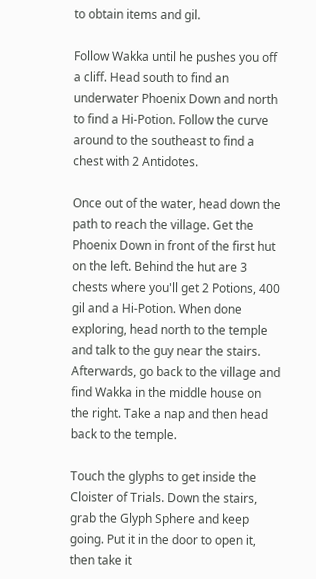to obtain items and gil.

Follow Wakka until he pushes you off a cliff. Head south to find an underwater Phoenix Down and north to find a Hi-Potion. Follow the curve around to the southeast to find a chest with 2 Antidotes.

Once out of the water, head down the path to reach the village. Get the Phoenix Down in front of the first hut on the left. Behind the hut are 3 chests where you'll get 2 Potions, 400 gil and a Hi-Potion. When done exploring, head north to the temple and talk to the guy near the stairs. Afterwards, go back to the village and find Wakka in the middle house on the right. Take a nap and then head back to the temple.

Touch the glyphs to get inside the Cloister of Trials. Down the stairs, grab the Glyph Sphere and keep going. Put it in the door to open it, then take it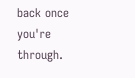back once you're through.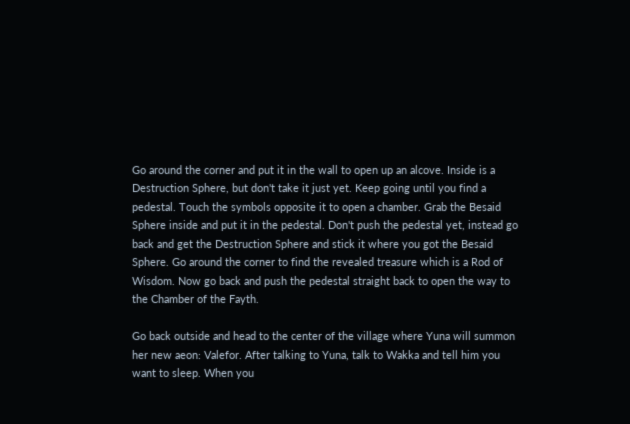Go around the corner and put it in the wall to open up an alcove. Inside is a Destruction Sphere, but don't take it just yet. Keep going until you find a pedestal. Touch the symbols opposite it to open a chamber. Grab the Besaid Sphere inside and put it in the pedestal. Don't push the pedestal yet, instead go back and get the Destruction Sphere and stick it where you got the Besaid Sphere. Go around the corner to find the revealed treasure which is a Rod of Wisdom. Now go back and push the pedestal straight back to open the way to the Chamber of the Fayth.

Go back outside and head to the center of the village where Yuna will summon her new aeon: Valefor. After talking to Yuna, talk to Wakka and tell him you want to sleep. When you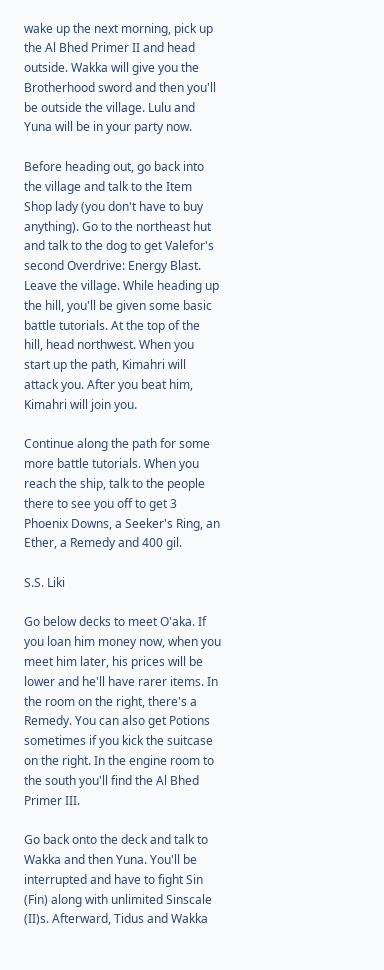wake up the next morning, pick up the Al Bhed Primer II and head outside. Wakka will give you the Brotherhood sword and then you'll be outside the village. Lulu and Yuna will be in your party now.

Before heading out, go back into the village and talk to the Item Shop lady (you don't have to buy anything). Go to the northeast hut and talk to the dog to get Valefor's second Overdrive: Energy Blast. Leave the village. While heading up the hill, you'll be given some basic battle tutorials. At the top of the hill, head northwest. When you start up the path, Kimahri will attack you. After you beat him, Kimahri will join you.

Continue along the path for some more battle tutorials. When you reach the ship, talk to the people there to see you off to get 3 Phoenix Downs, a Seeker's Ring, an Ether, a Remedy and 400 gil.

S.S. Liki

Go below decks to meet O'aka. If you loan him money now, when you meet him later, his prices will be lower and he'll have rarer items. In the room on the right, there's a Remedy. You can also get Potions sometimes if you kick the suitcase on the right. In the engine room to the south you'll find the Al Bhed Primer III.

Go back onto the deck and talk to Wakka and then Yuna. You'll be interrupted and have to fight Sin (Fin) along with unlimited Sinscale (II)s. Afterward, Tidus and Wakka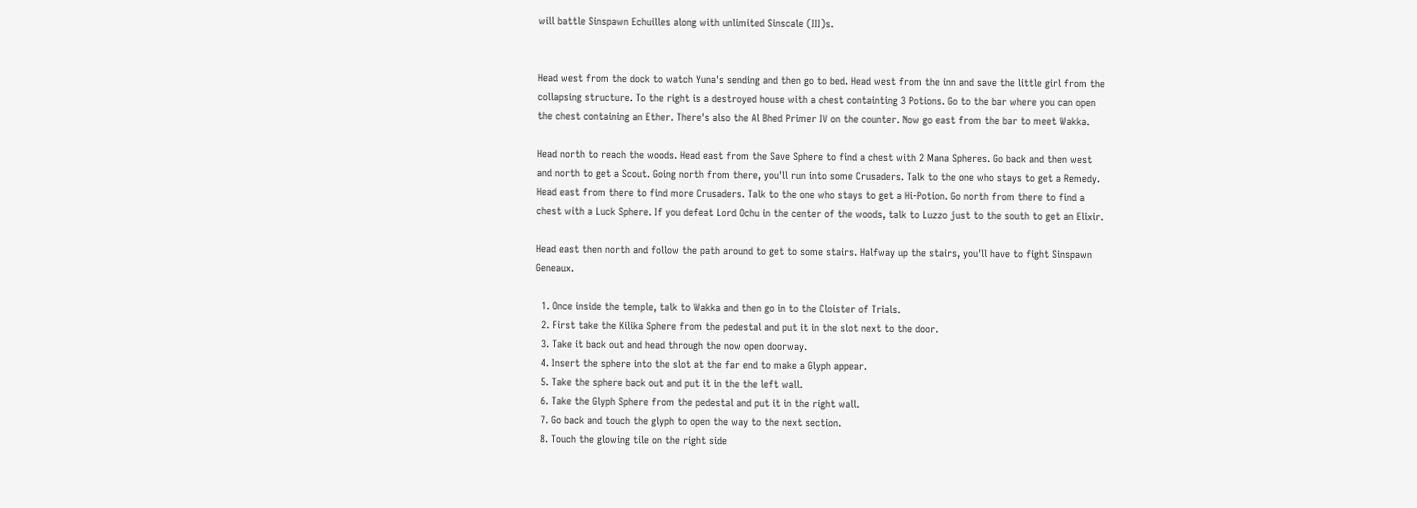will battle Sinspawn Echuilles along with unlimited Sinscale (III)s.


Head west from the dock to watch Yuna's sending and then go to bed. Head west from the inn and save the little girl from the collapsing structure. To the right is a destroyed house with a chest containting 3 Potions. Go to the bar where you can open the chest containing an Ether. There's also the Al Bhed Primer IV on the counter. Now go east from the bar to meet Wakka.

Head north to reach the woods. Head east from the Save Sphere to find a chest with 2 Mana Spheres. Go back and then west and north to get a Scout. Going north from there, you'll run into some Crusaders. Talk to the one who stays to get a Remedy. Head east from there to find more Crusaders. Talk to the one who stays to get a Hi-Potion. Go north from there to find a chest with a Luck Sphere. If you defeat Lord Ochu in the center of the woods, talk to Luzzo just to the south to get an Elixir.

Head east then north and follow the path around to get to some stairs. Halfway up the stairs, you'll have to fight Sinspawn Geneaux.

  1. Once inside the temple, talk to Wakka and then go in to the Cloister of Trials.
  2. First take the Kilika Sphere from the pedestal and put it in the slot next to the door.
  3. Take it back out and head through the now open doorway.
  4. Insert the sphere into the slot at the far end to make a Glyph appear.
  5. Take the sphere back out and put it in the the left wall.
  6. Take the Glyph Sphere from the pedestal and put it in the right wall.
  7. Go back and touch the glyph to open the way to the next section.
  8. Touch the glowing tile on the right side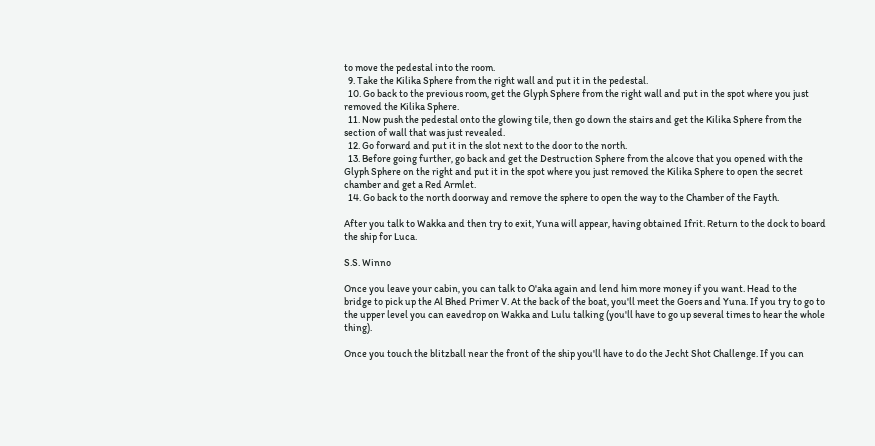to move the pedestal into the room.
  9. Take the Kilika Sphere from the right wall and put it in the pedestal.
  10. Go back to the previous room, get the Glyph Sphere from the right wall and put in the spot where you just removed the Kilika Sphere.
  11. Now push the pedestal onto the glowing tile, then go down the stairs and get the Kilika Sphere from the section of wall that was just revealed.
  12. Go forward and put it in the slot next to the door to the north.
  13. Before going further, go back and get the Destruction Sphere from the alcove that you opened with the Glyph Sphere on the right and put it in the spot where you just removed the Kilika Sphere to open the secret chamber and get a Red Armlet.
  14. Go back to the north doorway and remove the sphere to open the way to the Chamber of the Fayth.

After you talk to Wakka and then try to exit, Yuna will appear, having obtained Ifrit. Return to the dock to board the ship for Luca.

S.S. Winno

Once you leave your cabin, you can talk to O'aka again and lend him more money if you want. Head to the bridge to pick up the Al Bhed Primer V. At the back of the boat, you'll meet the Goers and Yuna. If you try to go to the upper level you can eavedrop on Wakka and Lulu talking (you'll have to go up several times to hear the whole thing).

Once you touch the blitzball near the front of the ship you'll have to do the Jecht Shot Challenge. If you can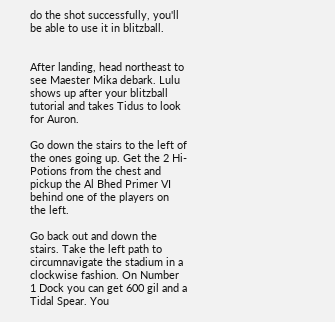do the shot successfully, you'll be able to use it in blitzball.


After landing, head northeast to see Maester Mika debark. Lulu shows up after your blitzball tutorial and takes Tidus to look for Auron.

Go down the stairs to the left of the ones going up. Get the 2 Hi-Potions from the chest and pickup the Al Bhed Primer VI behind one of the players on the left.

Go back out and down the stairs. Take the left path to circumnavigate the stadium in a clockwise fashion. On Number 1 Dock you can get 600 gil and a Tidal Spear. You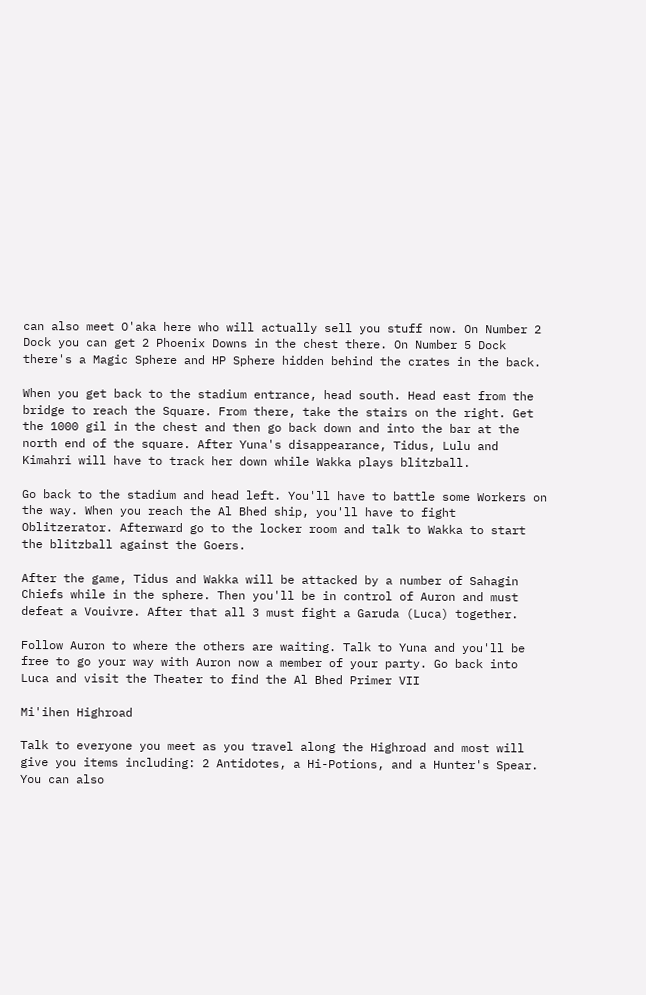can also meet O'aka here who will actually sell you stuff now. On Number 2 Dock you can get 2 Phoenix Downs in the chest there. On Number 5 Dock there's a Magic Sphere and HP Sphere hidden behind the crates in the back.

When you get back to the stadium entrance, head south. Head east from the bridge to reach the Square. From there, take the stairs on the right. Get the 1000 gil in the chest and then go back down and into the bar at the north end of the square. After Yuna's disappearance, Tidus, Lulu and Kimahri will have to track her down while Wakka plays blitzball.

Go back to the stadium and head left. You'll have to battle some Workers on the way. When you reach the Al Bhed ship, you'll have to fight Oblitzerator. Afterward go to the locker room and talk to Wakka to start the blitzball against the Goers.

After the game, Tidus and Wakka will be attacked by a number of Sahagin Chiefs while in the sphere. Then you'll be in control of Auron and must defeat a Vouivre. After that all 3 must fight a Garuda (Luca) together.

Follow Auron to where the others are waiting. Talk to Yuna and you'll be free to go your way with Auron now a member of your party. Go back into Luca and visit the Theater to find the Al Bhed Primer VII

Mi'ihen Highroad

Talk to everyone you meet as you travel along the Highroad and most will give you items including: 2 Antidotes, a Hi-Potions, and a Hunter's Spear. You can also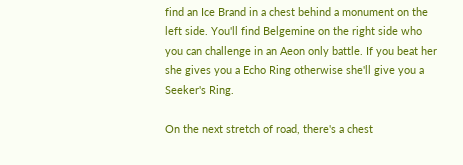find an Ice Brand in a chest behind a monument on the left side. You'll find Belgemine on the right side who you can challenge in an Aeon only battle. If you beat her she gives you a Echo Ring otherwise she'll give you a Seeker's Ring.

On the next stretch of road, there's a chest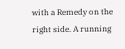with a Remedy on the right side. A running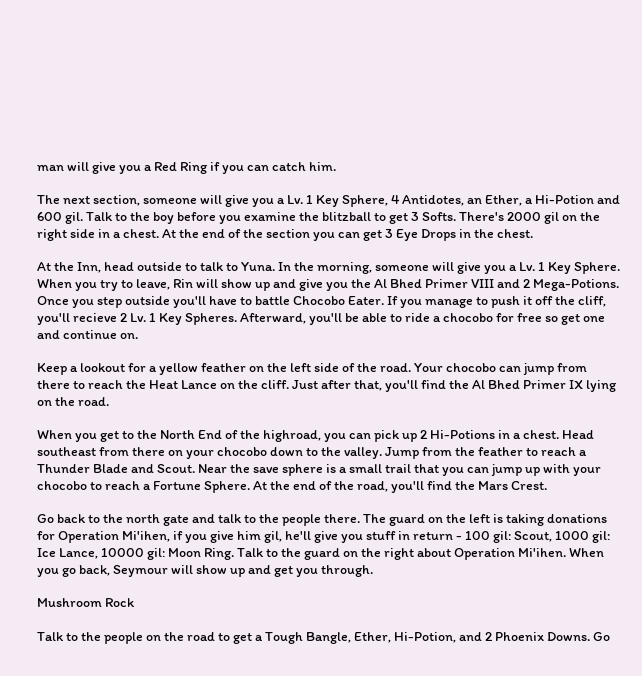man will give you a Red Ring if you can catch him.

The next section, someone will give you a Lv. 1 Key Sphere, 4 Antidotes, an Ether, a Hi-Potion and 600 gil. Talk to the boy before you examine the blitzball to get 3 Softs. There's 2000 gil on the right side in a chest. At the end of the section you can get 3 Eye Drops in the chest.

At the Inn, head outside to talk to Yuna. In the morning, someone will give you a Lv. 1 Key Sphere. When you try to leave, Rin will show up and give you the Al Bhed Primer VIII and 2 Mega-Potions. Once you step outside you'll have to battle Chocobo Eater. If you manage to push it off the cliff, you'll recieve 2 Lv. 1 Key Spheres. Afterward, you'll be able to ride a chocobo for free so get one and continue on.

Keep a lookout for a yellow feather on the left side of the road. Your chocobo can jump from there to reach the Heat Lance on the cliff. Just after that, you'll find the Al Bhed Primer IX lying on the road.

When you get to the North End of the highroad, you can pick up 2 Hi-Potions in a chest. Head southeast from there on your chocobo down to the valley. Jump from the feather to reach a Thunder Blade and Scout. Near the save sphere is a small trail that you can jump up with your chocobo to reach a Fortune Sphere. At the end of the road, you'll find the Mars Crest.

Go back to the north gate and talk to the people there. The guard on the left is taking donations for Operation Mi'ihen, if you give him gil, he'll give you stuff in return - 100 gil: Scout, 1000 gil: Ice Lance, 10000 gil: Moon Ring. Talk to the guard on the right about Operation Mi'ihen. When you go back, Seymour will show up and get you through.

Mushroom Rock

Talk to the people on the road to get a Tough Bangle, Ether, Hi-Potion, and 2 Phoenix Downs. Go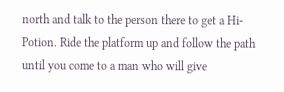north and talk to the person there to get a Hi-Potion. Ride the platform up and follow the path until you come to a man who will give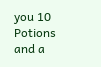you 10 Potions and a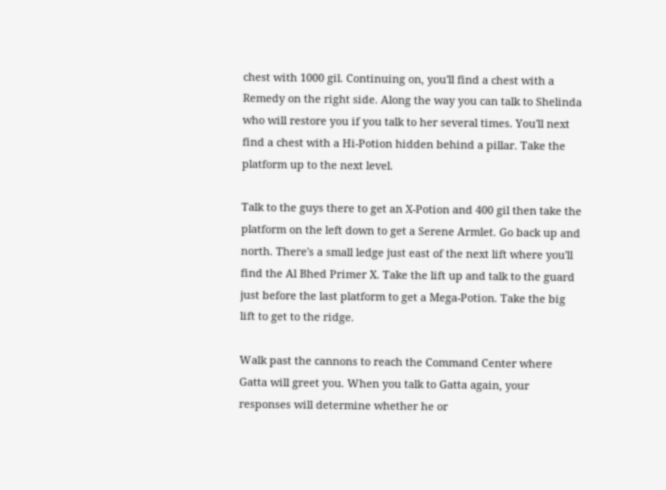chest with 1000 gil. Continuing on, you'll find a chest with a Remedy on the right side. Along the way you can talk to Shelinda who will restore you if you talk to her several times. You'll next find a chest with a Hi-Potion hidden behind a pillar. Take the platform up to the next level.

Talk to the guys there to get an X-Potion and 400 gil then take the platform on the left down to get a Serene Armlet. Go back up and north. There's a small ledge just east of the next lift where you'll find the Al Bhed Primer X. Take the lift up and talk to the guard just before the last platform to get a Mega-Potion. Take the big lift to get to the ridge.

Walk past the cannons to reach the Command Center where Gatta will greet you. When you talk to Gatta again, your responses will determine whether he or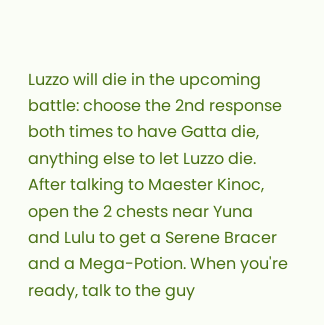Luzzo will die in the upcoming battle: choose the 2nd response both times to have Gatta die, anything else to let Luzzo die. After talking to Maester Kinoc, open the 2 chests near Yuna and Lulu to get a Serene Bracer and a Mega-Potion. When you're ready, talk to the guy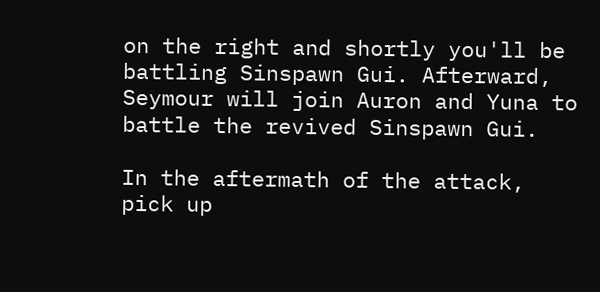on the right and shortly you'll be battling Sinspawn Gui. Afterward, Seymour will join Auron and Yuna to battle the revived Sinspawn Gui.

In the aftermath of the attack, pick up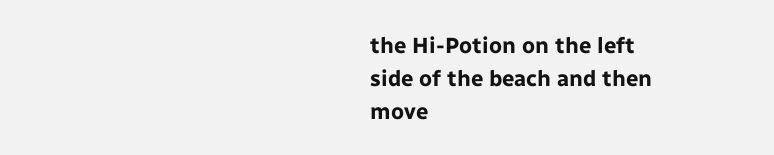the Hi-Potion on the left side of the beach and then move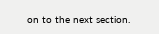on to the next section.